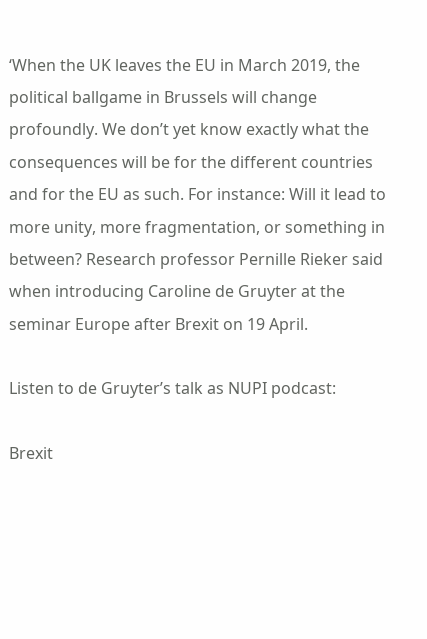‘When the UK leaves the EU in March 2019, the political ballgame in Brussels will change profoundly. We don’t yet know exactly what the consequences will be for the different countries and for the EU as such. For instance: Will it lead to more unity, more fragmentation, or something in between? Research professor Pernille Rieker said when introducing Caroline de Gruyter at the seminar Europe after Brexit on 19 April.

Listen to de Gruyter’s talk as NUPI podcast:

Brexit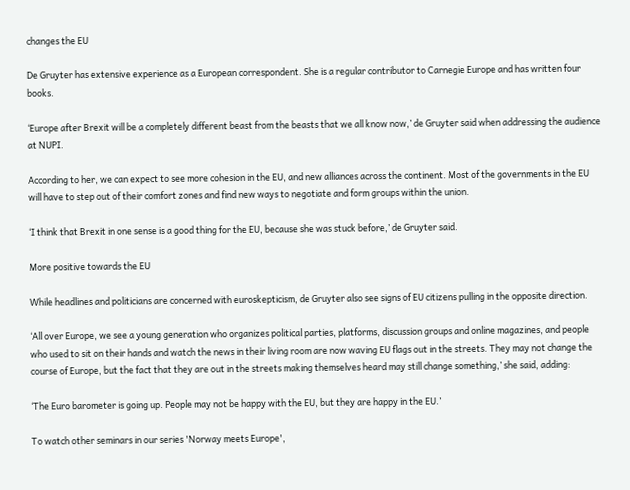changes the EU

De Gruyter has extensive experience as a European correspondent. She is a regular contributor to Carnegie Europe and has written four books.

‘Europe after Brexit will be a completely different beast from the beasts that we all know now,’ de Gruyter said when addressing the audience at NUPI.

According to her, we can expect to see more cohesion in the EU, and new alliances across the continent. Most of the governments in the EU will have to step out of their comfort zones and find new ways to negotiate and form groups within the union.

‘I think that Brexit in one sense is a good thing for the EU, because she was stuck before,’ de Gruyter said.

More positive towards the EU

While headlines and politicians are concerned with euroskepticism, de Gruyter also see signs of EU citizens pulling in the opposite direction.

‘All over Europe, we see a young generation who organizes political parties, platforms, discussion groups and online magazines, and people who used to sit on their hands and watch the news in their living room are now waving EU flags out in the streets. They may not change the course of Europe, but the fact that they are out in the streets making themselves heard may still change something,’ she said, adding:

‘The Euro barometer is going up. People may not be happy with the EU, but they are happy in the EU.’

To watch other seminars in our series 'Norway meets Europe',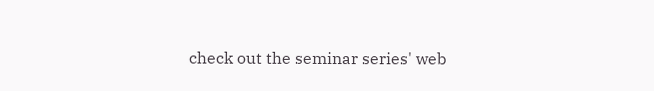check out the seminar series' web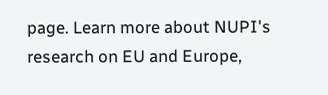page. Learn more about NUPI's research on EU and Europe,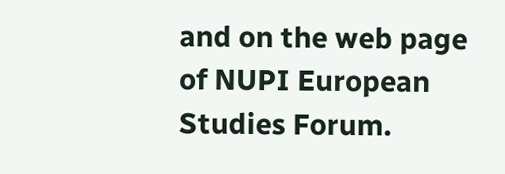and on the web page of NUPI European Studies Forum.